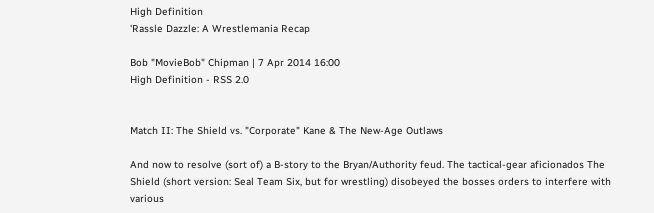High Definition
'Rassle Dazzle: A Wrestlemania Recap

Bob "MovieBob" Chipman | 7 Apr 2014 16:00
High Definition - RSS 2.0


Match II: The Shield vs. "Corporate" Kane & The New-Age Outlaws

And now to resolve (sort of) a B-story to the Bryan/Authority feud. The tactical-gear aficionados The Shield (short version: Seal Team Six, but for wrestling) disobeyed the bosses orders to interfere with various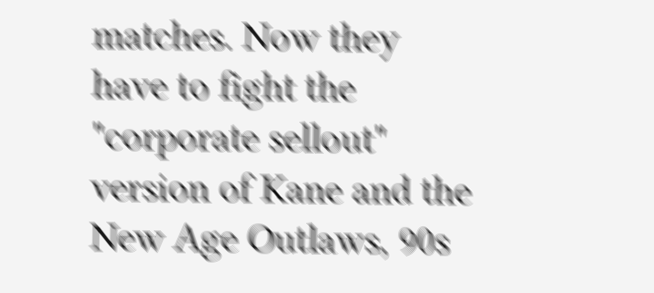matches. Now they have to fight the "corporate sellout" version of Kane and the New Age Outlaws, 90s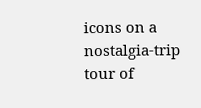icons on a nostalgia-trip tour of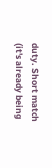duty. Short match (it's already being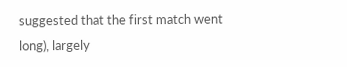suggested that the first match went long), largely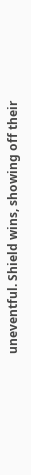uneventful. Shield wins, showing off their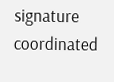signature coordinated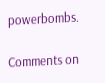powerbombs.

Comments on